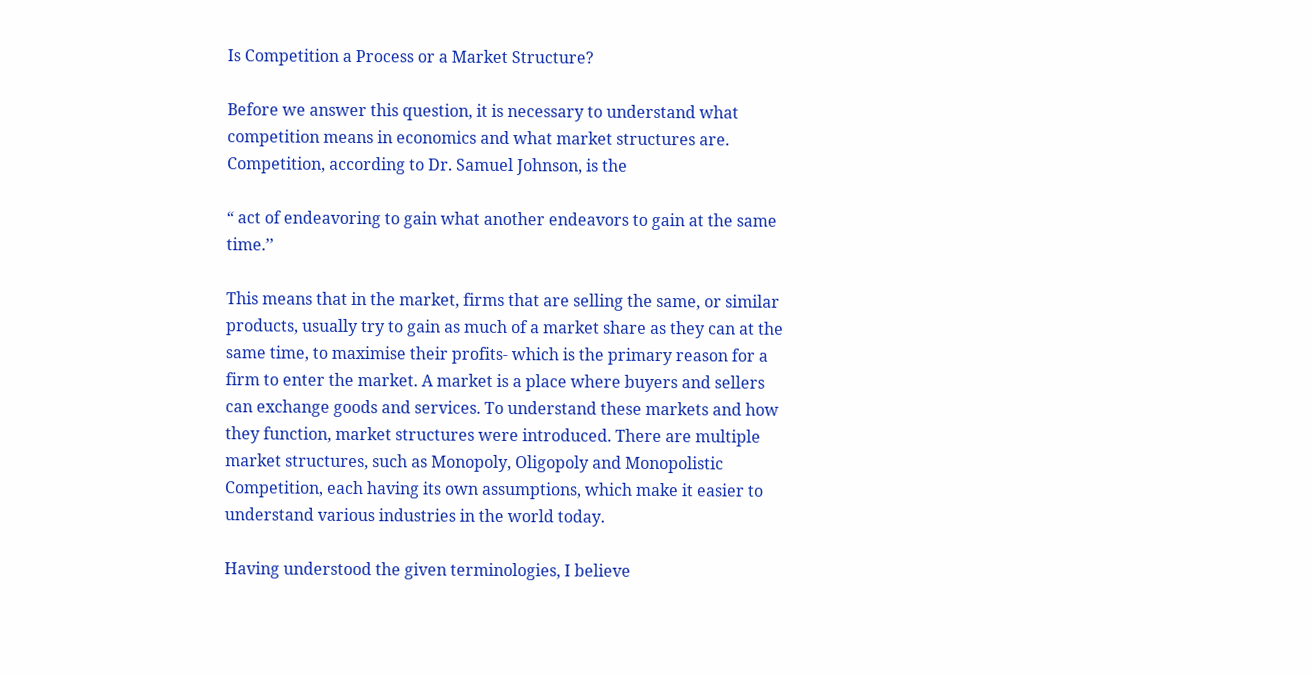Is Competition a Process or a Market Structure?

Before we answer this question, it is necessary to understand what competition means in economics and what market structures are. Competition, according to Dr. Samuel Johnson, is the

“ act of endeavoring to gain what another endeavors to gain at the same time.’’

This means that in the market, firms that are selling the same, or similar products, usually try to gain as much of a market share as they can at the same time, to maximise their profits- which is the primary reason for a firm to enter the market. A market is a place where buyers and sellers can exchange goods and services. To understand these markets and how they function, market structures were introduced. There are multiple market structures, such as Monopoly, Oligopoly and Monopolistic Competition, each having its own assumptions, which make it easier to understand various industries in the world today.

Having understood the given terminologies, I believe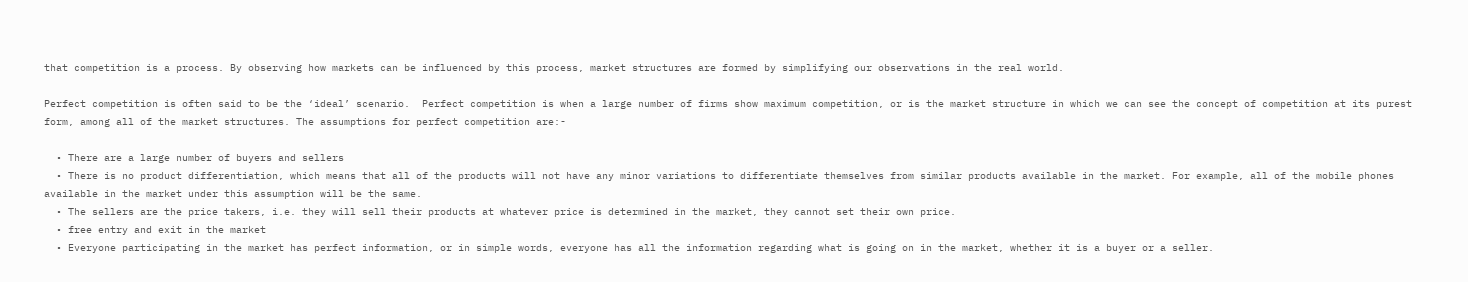that competition is a process. By observing how markets can be influenced by this process, market structures are formed by simplifying our observations in the real world.

Perfect competition is often said to be the ‘ideal’ scenario.  Perfect competition is when a large number of firms show maximum competition, or is the market structure in which we can see the concept of competition at its purest form, among all of the market structures. The assumptions for perfect competition are:-

  • There are a large number of buyers and sellers
  • There is no product differentiation, which means that all of the products will not have any minor variations to differentiate themselves from similar products available in the market. For example, all of the mobile phones available in the market under this assumption will be the same.
  • The sellers are the price takers, i.e. they will sell their products at whatever price is determined in the market, they cannot set their own price.
  • free entry and exit in the market
  • Everyone participating in the market has perfect information, or in simple words, everyone has all the information regarding what is going on in the market, whether it is a buyer or a seller.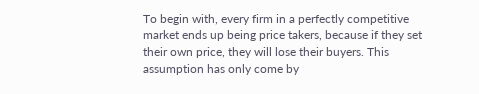To begin with, every firm in a perfectly competitive market ends up being price takers, because if they set their own price, they will lose their buyers. This assumption has only come by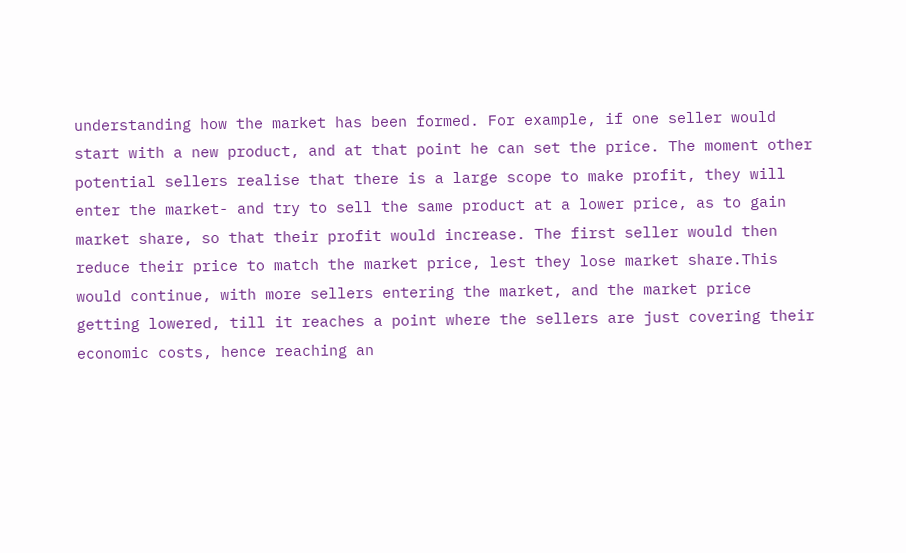understanding how the market has been formed. For example, if one seller would start with a new product, and at that point he can set the price. The moment other potential sellers realise that there is a large scope to make profit, they will enter the market- and try to sell the same product at a lower price, as to gain market share, so that their profit would increase. The first seller would then reduce their price to match the market price, lest they lose market share.This would continue, with more sellers entering the market, and the market price getting lowered, till it reaches a point where the sellers are just covering their economic costs, hence reaching an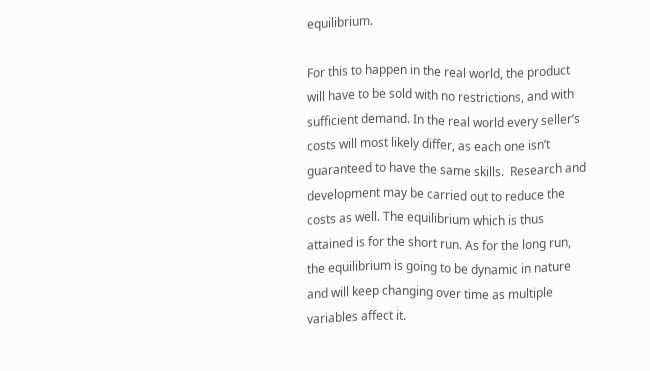equilibrium.

For this to happen in the real world, the product will have to be sold with no restrictions, and with sufficient demand. In the real world every seller’s costs will most likely differ, as each one isn’t guaranteed to have the same skills.  Research and development may be carried out to reduce the costs as well. The equilibrium which is thus attained is for the short run. As for the long run, the equilibrium is going to be dynamic in nature and will keep changing over time as multiple variables affect it.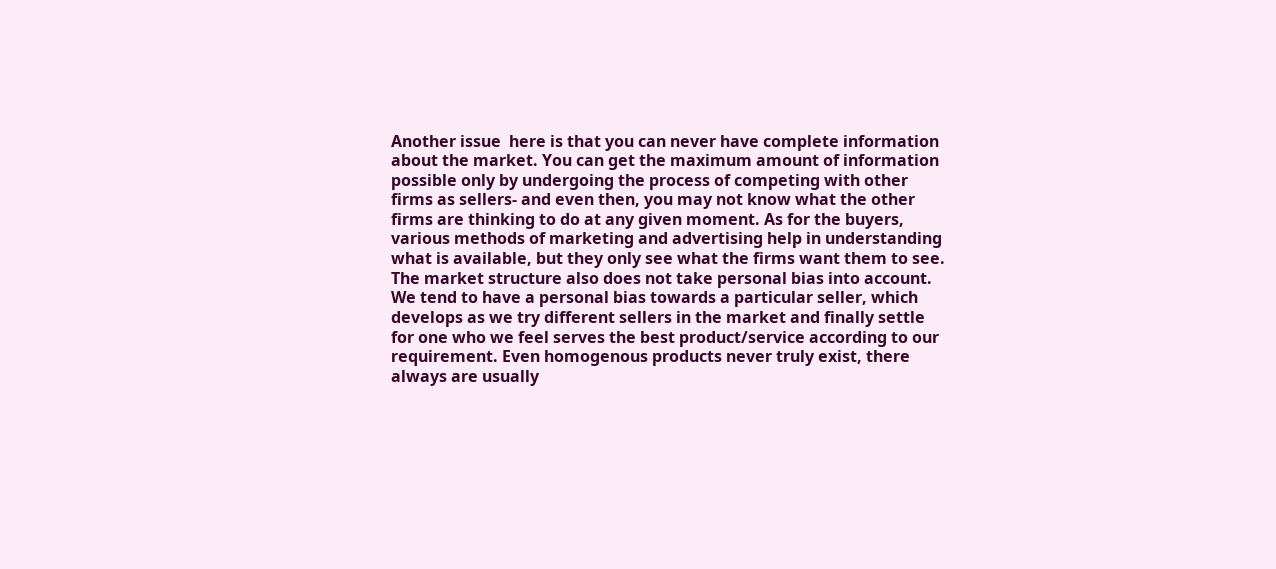Another issue  here is that you can never have complete information about the market. You can get the maximum amount of information possible only by undergoing the process of competing with other firms as sellers- and even then, you may not know what the other firms are thinking to do at any given moment. As for the buyers, various methods of marketing and advertising help in understanding what is available, but they only see what the firms want them to see. The market structure also does not take personal bias into account. We tend to have a personal bias towards a particular seller, which develops as we try different sellers in the market and finally settle for one who we feel serves the best product/service according to our requirement. Even homogenous products never truly exist, there always are usually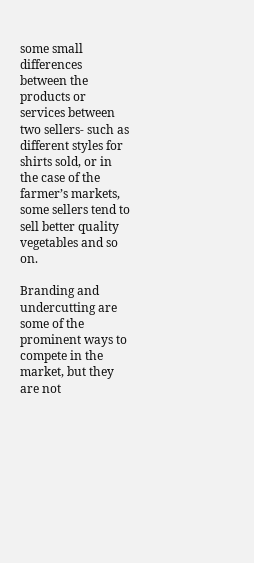some small differences between the products or services between two sellers- such as different styles for shirts sold, or in the case of the farmer’s markets, some sellers tend to sell better quality vegetables and so on.

Branding and undercutting are some of the prominent ways to compete in the market, but they are not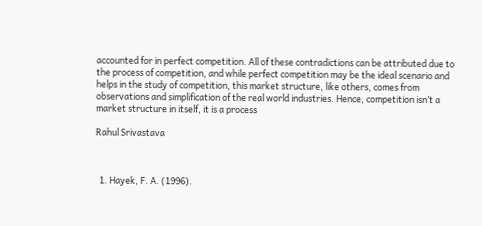accounted for in perfect competition. All of these contradictions can be attributed due to the process of competition, and while perfect competition may be the ideal scenario and helps in the study of competition, this market structure, like others, comes from observations and simplification of the real world industries. Hence, competition isn’t a market structure in itself, it is a process

Rahul Srivastava



  1. Hayek, F. A. (1996).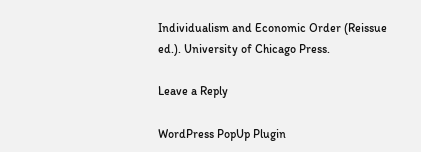Individualism and Economic Order (Reissue ed.). University of Chicago Press.

Leave a Reply

WordPress PopUp Plugin